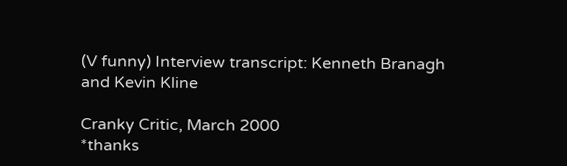(V funny) Interview transcript: Kenneth Branagh and Kevin Kline

Cranky Critic, March 2000
*thanks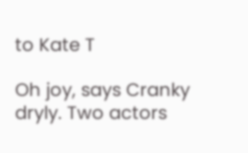to Kate T

Oh joy, says Cranky dryly. Two actors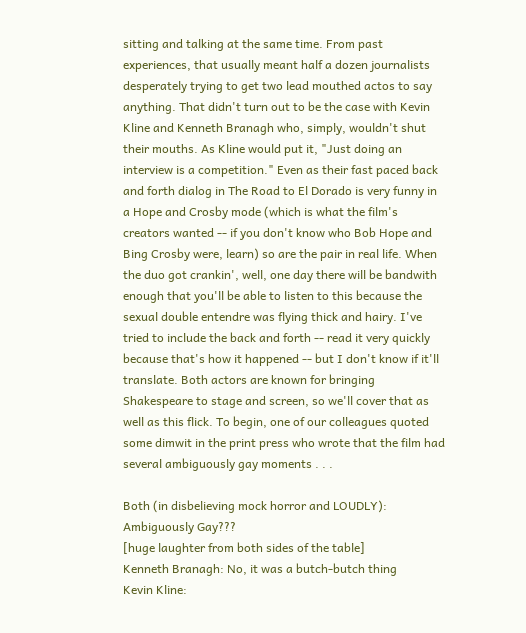sitting and talking at the same time. From past experiences, that usually meant half a dozen journalists desperately trying to get two lead mouthed actos to say anything. That didn't turn out to be the case with Kevin Kline and Kenneth Branagh who, simply, wouldn't shut their mouths. As Kline would put it, "Just doing an interview is a competition." Even as their fast paced back and forth dialog in The Road to El Dorado is very funny in a Hope and Crosby mode (which is what the film's creators wanted -- if you don't know who Bob Hope and Bing Crosby were, learn) so are the pair in real life. When the duo got crankin', well, one day there will be bandwith enough that you'll be able to listen to this because the sexual double entendre was flying thick and hairy. I've tried to include the back and forth -- read it very quickly because that's how it happened -- but I don't know if it'll translate. Both actors are known for bringing Shakespeare to stage and screen, so we'll cover that as well as this flick. To begin, one of our colleagues quoted some dimwit in the print press who wrote that the film had several ambiguously gay moments . . .

Both (in disbelieving mock horror and LOUDLY): Ambiguously Gay???
[huge laughter from both sides of the table]
Kenneth Branagh: No, it was a butch-butch thing
Kevin Kline: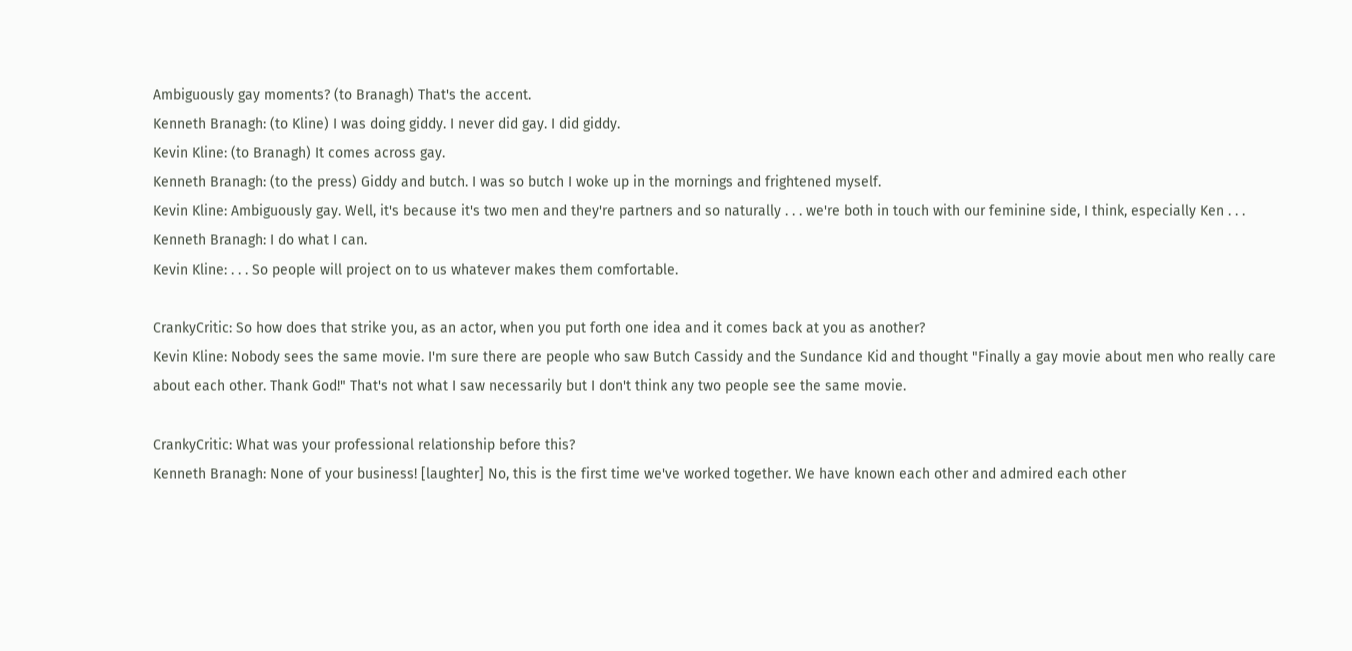Ambiguously gay moments? (to Branagh) That's the accent.
Kenneth Branagh: (to Kline) I was doing giddy. I never did gay. I did giddy.
Kevin Kline: (to Branagh) It comes across gay.
Kenneth Branagh: (to the press) Giddy and butch. I was so butch I woke up in the mornings and frightened myself.
Kevin Kline: Ambiguously gay. Well, it's because it's two men and they're partners and so naturally . . . we're both in touch with our feminine side, I think, especially Ken . . .
Kenneth Branagh: I do what I can.
Kevin Kline: . . . So people will project on to us whatever makes them comfortable.

CrankyCritic: So how does that strike you, as an actor, when you put forth one idea and it comes back at you as another?
Kevin Kline: Nobody sees the same movie. I'm sure there are people who saw Butch Cassidy and the Sundance Kid and thought "Finally a gay movie about men who really care about each other. Thank God!" That's not what I saw necessarily but I don't think any two people see the same movie.

CrankyCritic: What was your professional relationship before this?
Kenneth Branagh: None of your business! [laughter] No, this is the first time we've worked together. We have known each other and admired each other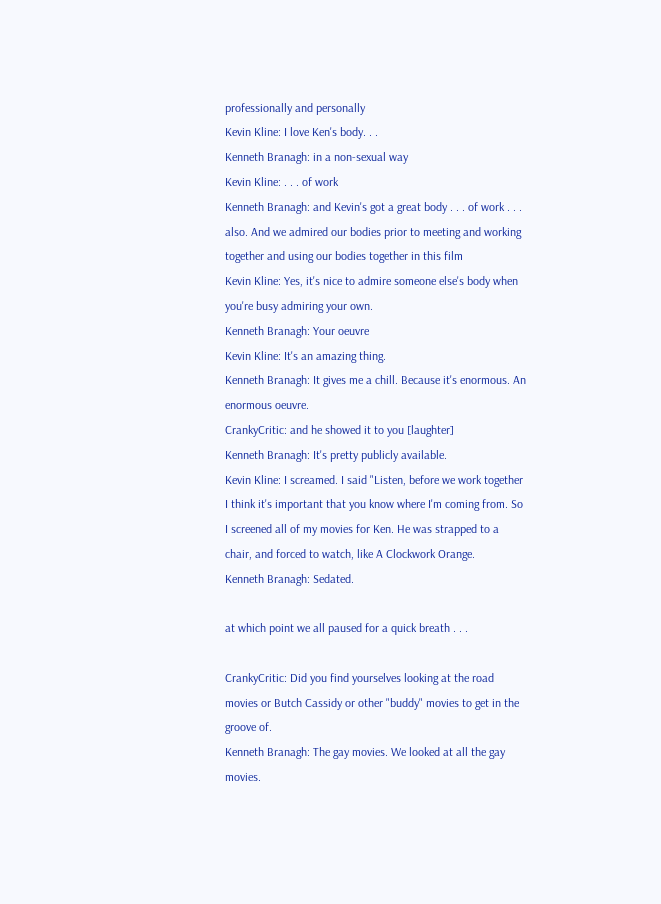professionally and personally
Kevin Kline: I love Ken's body. . .
Kenneth Branagh: in a non-sexual way
Kevin Kline: . . . of work
Kenneth Branagh: and Kevin's got a great body . . . of work . . . also. And we admired our bodies prior to meeting and working together and using our bodies together in this film
Kevin Kline: Yes, it's nice to admire someone else's body when you're busy admiring your own.
Kenneth Branagh: Your oeuvre
Kevin Kline: It's an amazing thing.
Kenneth Branagh: It gives me a chill. Because it's enormous. An enormous oeuvre.
CrankyCritic: and he showed it to you [laughter]
Kenneth Branagh: It's pretty publicly available.
Kevin Kline: I screamed. I said "Listen, before we work together I think it's important that you know where I'm coming from. So I screened all of my movies for Ken. He was strapped to a chair, and forced to watch, like A Clockwork Orange.
Kenneth Branagh: Sedated.

at which point we all paused for a quick breath . . .

CrankyCritic: Did you find yourselves looking at the road movies or Butch Cassidy or other "buddy" movies to get in the groove of.
Kenneth Branagh: The gay movies. We looked at all the gay movies.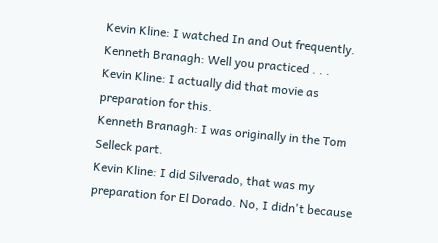Kevin Kline: I watched In and Out frequently.
Kenneth Branagh: Well you practiced . . .
Kevin Kline: I actually did that movie as preparation for this.
Kenneth Branagh: I was originally in the Tom Selleck part.
Kevin Kline: I did Silverado, that was my preparation for El Dorado. No, I didn't because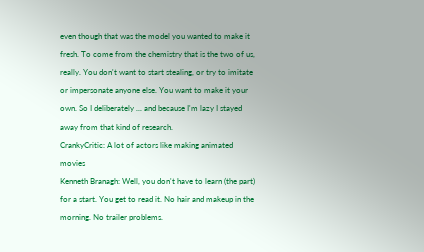even though that was the model you wanted to make it fresh. To come from the chemistry that is the two of us, really. You don't want to start stealing, or try to imitate or impersonate anyone else. You want to make it your own. So I deliberately ... and because I'm lazy I stayed away from that kind of research.
CrankyCritic: A lot of actors like making animated movies
Kenneth Branagh: Well, you don't have to learn (the part) for a start. You get to read it. No hair and makeup in the morning. No trailer problems.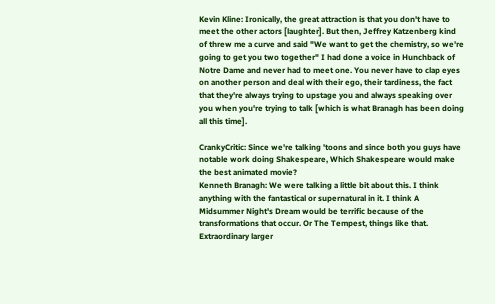Kevin Kline: Ironically, the great attraction is that you don't have to meet the other actors [laughter]. But then, Jeffrey Katzenberg kind of threw me a curve and said "We want to get the chemistry, so we're going to get you two together" I had done a voice in Hunchback of Notre Dame and never had to meet one. You never have to clap eyes on another person and deal with their ego, their tardiness, the fact that they're always trying to upstage you and always speaking over you when you're trying to talk [which is what Branagh has been doing all this time].

CrankyCritic: Since we're talking 'toons and since both you guys have notable work doing Shakespeare, Which Shakespeare would make the best animated movie?
Kenneth Branagh: We were talking a little bit about this. I think anything with the fantastical or supernatural in it. I think A Midsummer Night's Dream would be terrific because of the transformations that occur. Or The Tempest, things like that. Extraordinary larger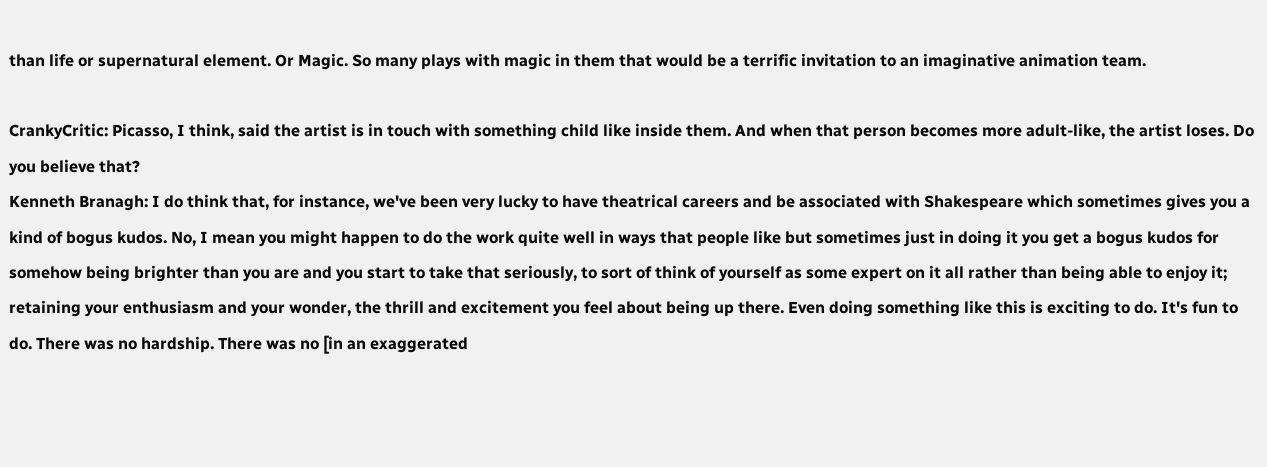than life or supernatural element. Or Magic. So many plays with magic in them that would be a terrific invitation to an imaginative animation team.

CrankyCritic: Picasso, I think, said the artist is in touch with something child like inside them. And when that person becomes more adult-like, the artist loses. Do you believe that?
Kenneth Branagh: I do think that, for instance, we've been very lucky to have theatrical careers and be associated with Shakespeare which sometimes gives you a kind of bogus kudos. No, I mean you might happen to do the work quite well in ways that people like but sometimes just in doing it you get a bogus kudos for somehow being brighter than you are and you start to take that seriously, to sort of think of yourself as some expert on it all rather than being able to enjoy it; retaining your enthusiasm and your wonder, the thrill and excitement you feel about being up there. Even doing something like this is exciting to do. It's fun to do. There was no hardship. There was no [in an exaggerated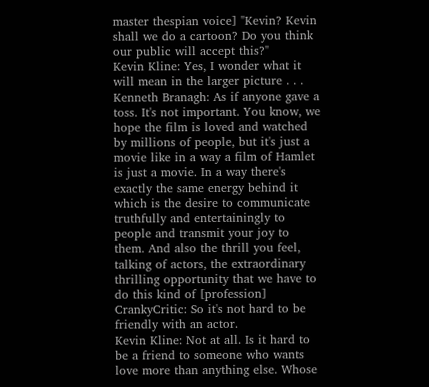master thespian voice] "Kevin? Kevin shall we do a cartoon? Do you think our public will accept this?"
Kevin Kline: Yes, I wonder what it will mean in the larger picture . . .
Kenneth Branagh: As if anyone gave a toss. It's not important. You know, we hope the film is loved and watched by millions of people, but it's just a movie like in a way a film of Hamlet is just a movie. In a way there's exactly the same energy behind it which is the desire to communicate truthfully and entertainingly to people and transmit your joy to them. And also the thrill you feel, talking of actors, the extraordinary thrilling opportunity that we have to do this kind of [profession]
CrankyCritic: So it's not hard to be friendly with an actor.
Kevin Kline: Not at all. Is it hard to be a friend to someone who wants love more than anything else. Whose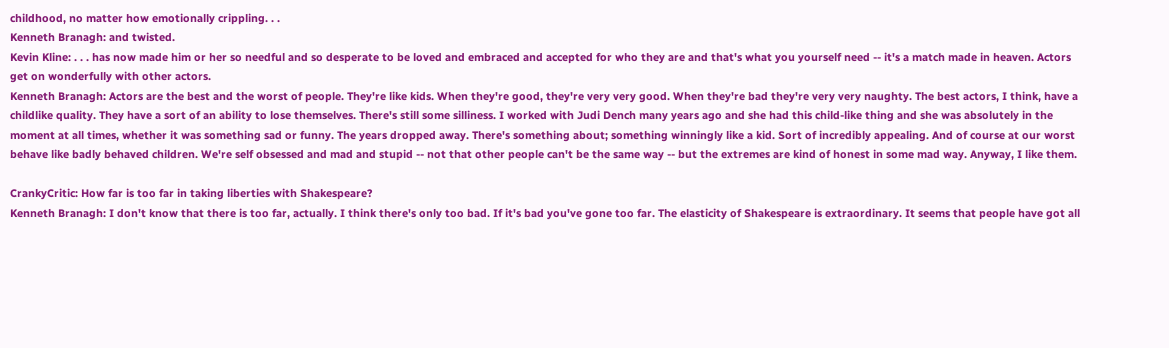childhood, no matter how emotionally crippling. . .
Kenneth Branagh: and twisted.
Kevin Kline: . . . has now made him or her so needful and so desperate to be loved and embraced and accepted for who they are and that's what you yourself need -- it's a match made in heaven. Actors get on wonderfully with other actors.
Kenneth Branagh: Actors are the best and the worst of people. They're like kids. When they're good, they're very very good. When they're bad they're very very naughty. The best actors, I think, have a childlike quality. They have a sort of an ability to lose themselves. There's still some silliness. I worked with Judi Dench many years ago and she had this child-like thing and she was absolutely in the moment at all times, whether it was something sad or funny. The years dropped away. There's something about; something winningly like a kid. Sort of incredibly appealing. And of course at our worst behave like badly behaved children. We're self obsessed and mad and stupid -- not that other people can't be the same way -- but the extremes are kind of honest in some mad way. Anyway, I like them.

CrankyCritic: How far is too far in taking liberties with Shakespeare?
Kenneth Branagh: I don't know that there is too far, actually. I think there's only too bad. If it's bad you've gone too far. The elasticity of Shakespeare is extraordinary. It seems that people have got all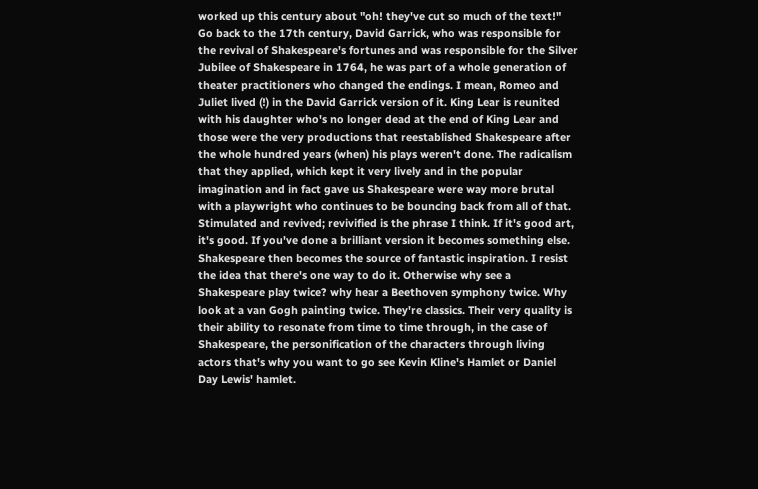worked up this century about "oh! they've cut so much of the text!" Go back to the 17th century, David Garrick, who was responsible for the revival of Shakespeare's fortunes and was responsible for the Silver Jubilee of Shakespeare in 1764, he was part of a whole generation of theater practitioners who changed the endings. I mean, Romeo and Juliet lived (!) in the David Garrick version of it. King Lear is reunited with his daughter who's no longer dead at the end of King Lear and those were the very productions that reestablished Shakespeare after the whole hundred years (when) his plays weren't done. The radicalism that they applied, which kept it very lively and in the popular imagination and in fact gave us Shakespeare were way more brutal with a playwright who continues to be bouncing back from all of that. Stimulated and revived; revivified is the phrase I think. If it's good art, it's good. If you've done a brilliant version it becomes something else. Shakespeare then becomes the source of fantastic inspiration. I resist the idea that there's one way to do it. Otherwise why see a Shakespeare play twice? why hear a Beethoven symphony twice. Why look at a van Gogh painting twice. They're classics. Their very quality is their ability to resonate from time to time through, in the case of Shakespeare, the personification of the characters through living actors that's why you want to go see Kevin Kline's Hamlet or Daniel Day Lewis' hamlet.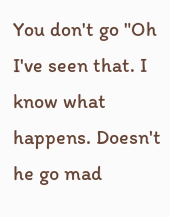You don't go "Oh I've seen that. I know what happens. Doesn't he go mad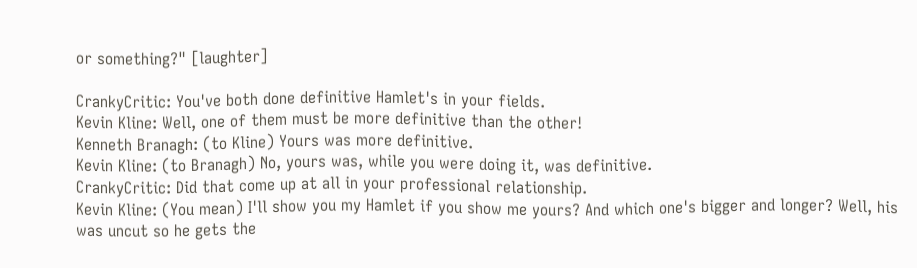or something?" [laughter]

CrankyCritic: You've both done definitive Hamlet's in your fields.
Kevin Kline: Well, one of them must be more definitive than the other!
Kenneth Branagh: (to Kline) Yours was more definitive.
Kevin Kline: (to Branagh) No, yours was, while you were doing it, was definitive.
CrankyCritic: Did that come up at all in your professional relationship.
Kevin Kline: (You mean) I'll show you my Hamlet if you show me yours? And which one's bigger and longer? Well, his was uncut so he gets the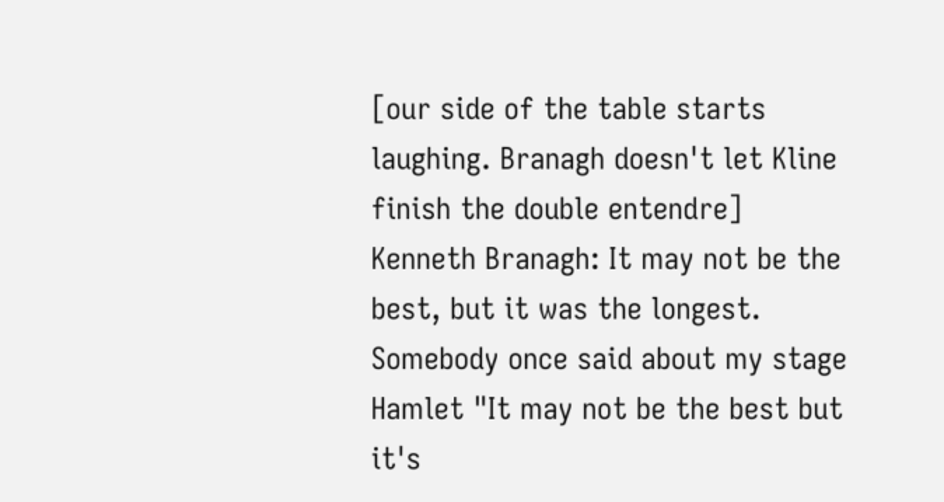[our side of the table starts laughing. Branagh doesn't let Kline finish the double entendre]
Kenneth Branagh: It may not be the best, but it was the longest. Somebody once said about my stage Hamlet "It may not be the best but it's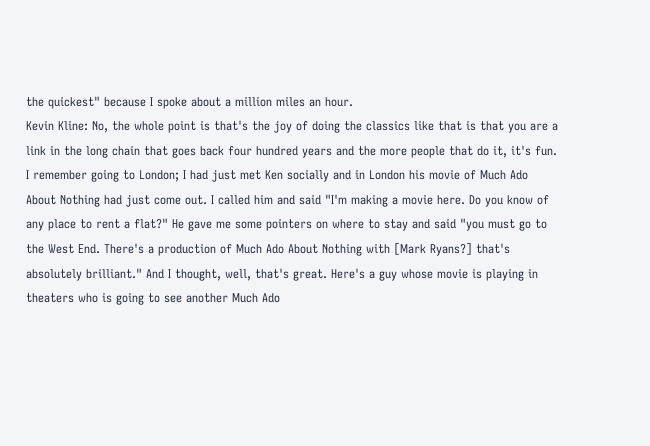the quickest" because I spoke about a million miles an hour.
Kevin Kline: No, the whole point is that's the joy of doing the classics like that is that you are a link in the long chain that goes back four hundred years and the more people that do it, it's fun. I remember going to London; I had just met Ken socially and in London his movie of Much Ado About Nothing had just come out. I called him and said "I'm making a movie here. Do you know of any place to rent a flat?" He gave me some pointers on where to stay and said "you must go to the West End. There's a production of Much Ado About Nothing with [Mark Ryans?] that's absolutely brilliant." And I thought, well, that's great. Here's a guy whose movie is playing in theaters who is going to see another Much Ado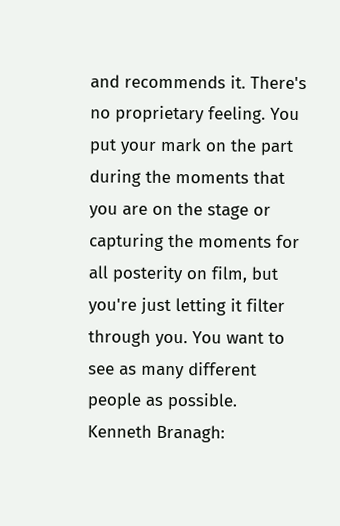and recommends it. There's no proprietary feeling. You put your mark on the part during the moments that you are on the stage or capturing the moments for all posterity on film, but you're just letting it filter through you. You want to see as many different people as possible.
Kenneth Branagh: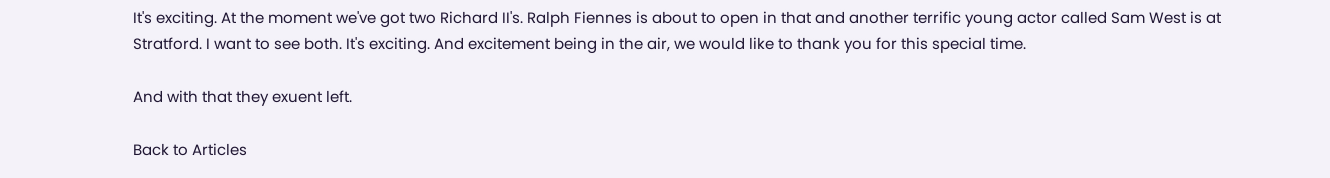It's exciting. At the moment we've got two Richard II's. Ralph Fiennes is about to open in that and another terrific young actor called Sam West is at Stratford. I want to see both. It's exciting. And excitement being in the air, we would like to thank you for this special time.

And with that they exuent left.

Back to Articles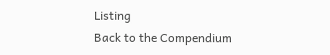Listing
Back to the Compendium